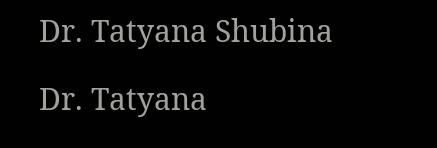Dr. Tatyana Shubina

Dr. Tatyana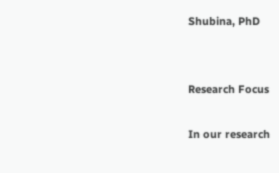Shubina, PhD


Research Focus

In our research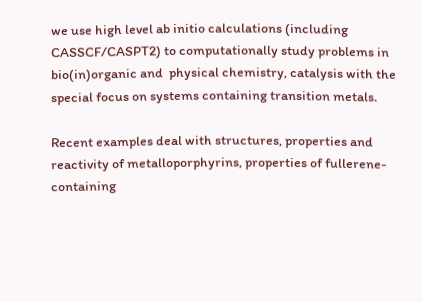we use high level ab initio calculations (including CASSCF/CASPT2) to computationally study problems in bio(in)organic and  physical chemistry, catalysis with the special focus on systems containing transition metals.

Recent examples deal with structures, properties and reactivity of metalloporphyrins, properties of fullerene-containing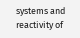systems and reactivity of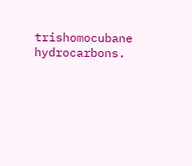trishomocubane hydrocarbons.